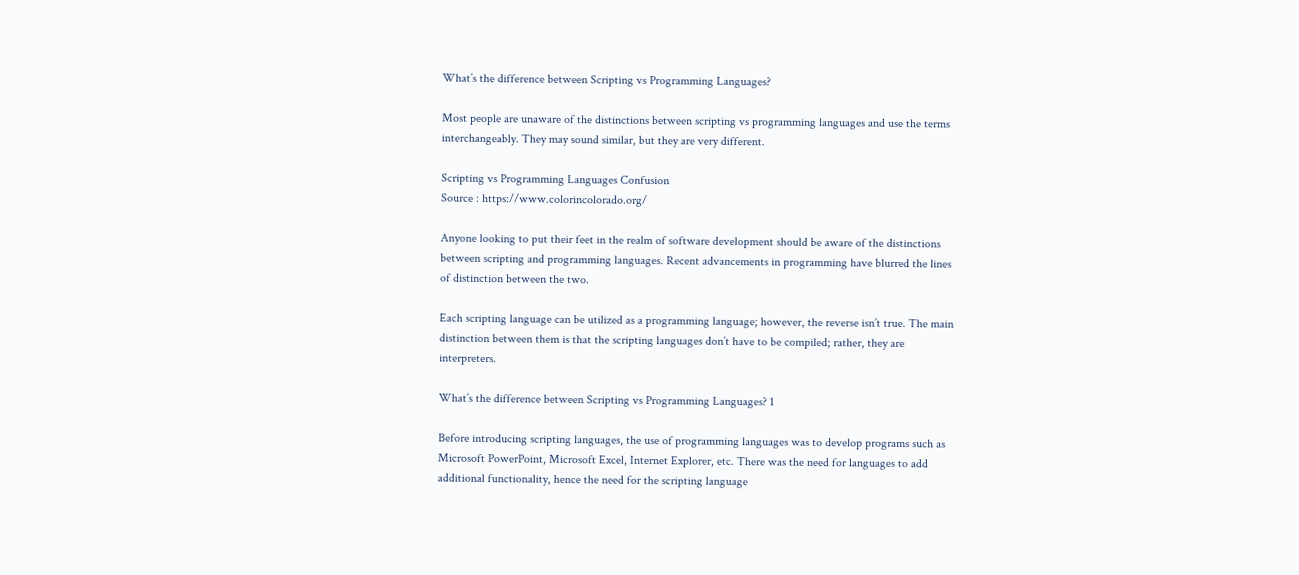What’s the difference between Scripting vs Programming Languages?

Most people are unaware of the distinctions between scripting vs programming languages and use the terms interchangeably. They may sound similar, but they are very different.

Scripting vs Programming Languages Confusion
Source : https://www.colorincolorado.org/

Anyone looking to put their feet in the realm of software development should be aware of the distinctions between scripting and programming languages. Recent advancements in programming have blurred the lines of distinction between the two.

Each scripting language can be utilized as a programming language; however, the reverse isn’t true. The main distinction between them is that the scripting languages don’t have to be compiled; rather, they are interpreters.

What’s the difference between Scripting vs Programming Languages? 1

Before introducing scripting languages, the use of programming languages was to develop programs such as Microsoft PowerPoint, Microsoft Excel, Internet Explorer, etc. There was the need for languages to add additional functionality, hence the need for the scripting language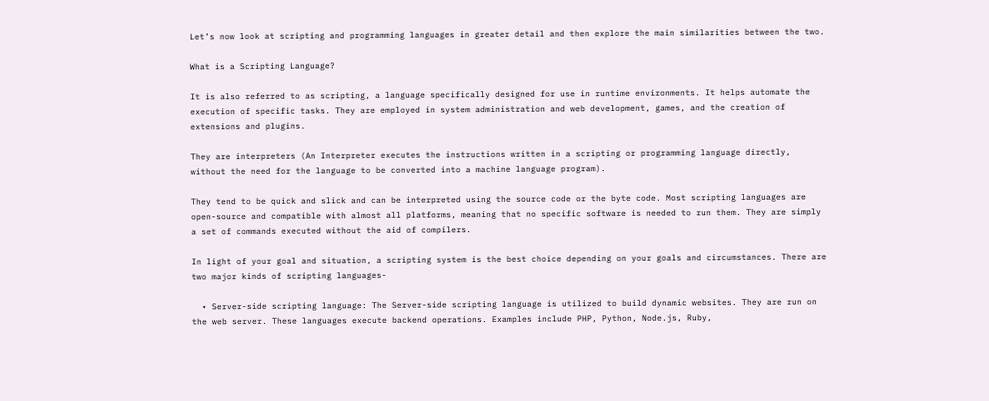Let’s now look at scripting and programming languages in greater detail and then explore the main similarities between the two.

What is a Scripting Language?

It is also referred to as scripting, a language specifically designed for use in runtime environments. It helps automate the execution of specific tasks. They are employed in system administration and web development, games, and the creation of extensions and plugins.

They are interpreters (An Interpreter executes the instructions written in a scripting or programming language directly, without the need for the language to be converted into a machine language program).

They tend to be quick and slick and can be interpreted using the source code or the byte code. Most scripting languages are open-source and compatible with almost all platforms, meaning that no specific software is needed to run them. They are simply a set of commands executed without the aid of compilers.

In light of your goal and situation, a scripting system is the best choice depending on your goals and circumstances. There are two major kinds of scripting languages-

  • Server-side scripting language: The Server-side scripting language is utilized to build dynamic websites. They are run on the web server. These languages execute backend operations. Examples include PHP, Python, Node.js, Ruby,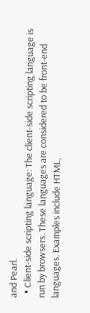and Pearl.
  • Client-side scripting language: The client-side scripting language is run by browsers. These languages are considered to be front-end languages. Examples include HTML,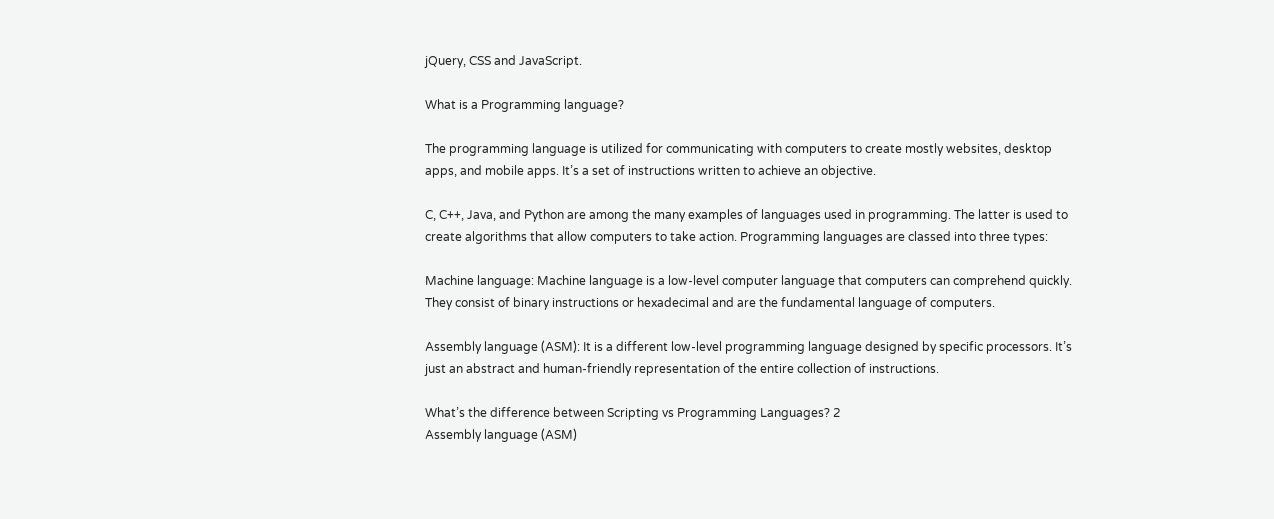jQuery, CSS and JavaScript.

What is a Programming language?

The programming language is utilized for communicating with computers to create mostly websites, desktop apps, and mobile apps. It’s a set of instructions written to achieve an objective.

C, C++, Java, and Python are among the many examples of languages used in programming. The latter is used to create algorithms that allow computers to take action. Programming languages are classed into three types:

Machine language: Machine language is a low-level computer language that computers can comprehend quickly. They consist of binary instructions or hexadecimal and are the fundamental language of computers.

Assembly language (ASM): It is a different low-level programming language designed by specific processors. It’s just an abstract and human-friendly representation of the entire collection of instructions.

What’s the difference between Scripting vs Programming Languages? 2
Assembly language (ASM)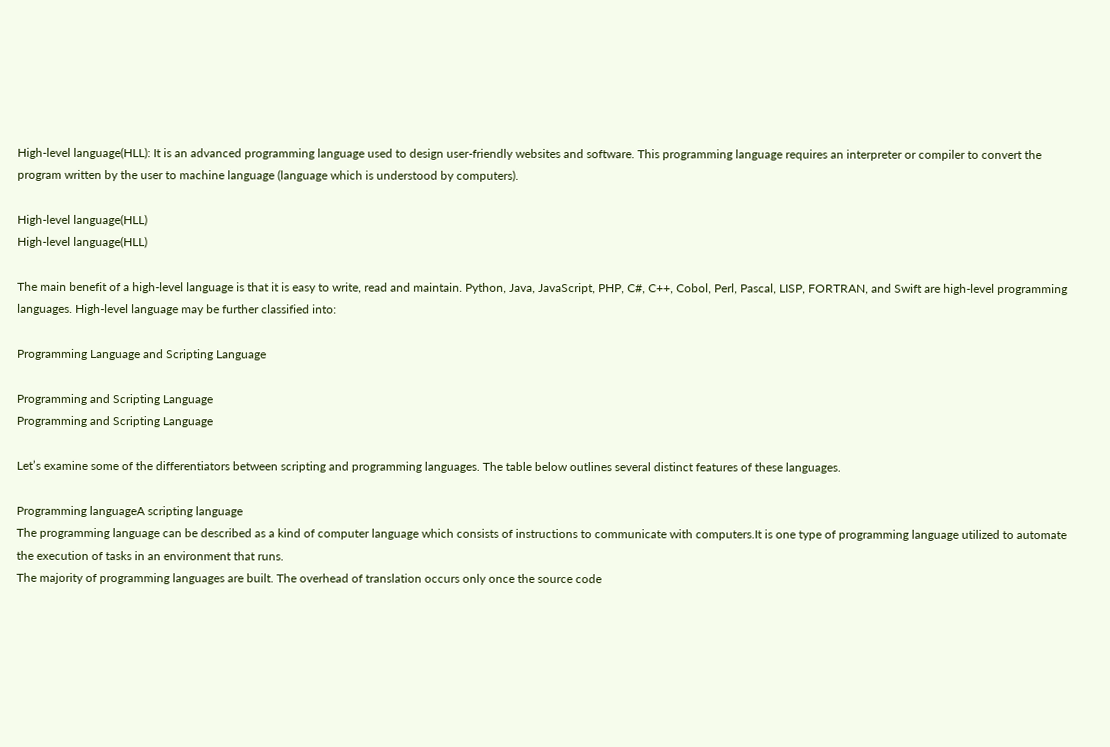High-level language(HLL): It is an advanced programming language used to design user-friendly websites and software. This programming language requires an interpreter or compiler to convert the program written by the user to machine language (language which is understood by computers).

High-level language(HLL)
High-level language(HLL)

The main benefit of a high-level language is that it is easy to write, read and maintain. Python, Java, JavaScript, PHP, C#, C++, Cobol, Perl, Pascal, LISP, FORTRAN, and Swift are high-level programming languages. High-level language may be further classified into:

Programming Language and Scripting Language

Programming and Scripting Language
Programming and Scripting Language

Let’s examine some of the differentiators between scripting and programming languages. The table below outlines several distinct features of these languages.

Programming languageA scripting language
The programming language can be described as a kind of computer language which consists of instructions to communicate with computers.It is one type of programming language utilized to automate the execution of tasks in an environment that runs.
The majority of programming languages are built. The overhead of translation occurs only once the source code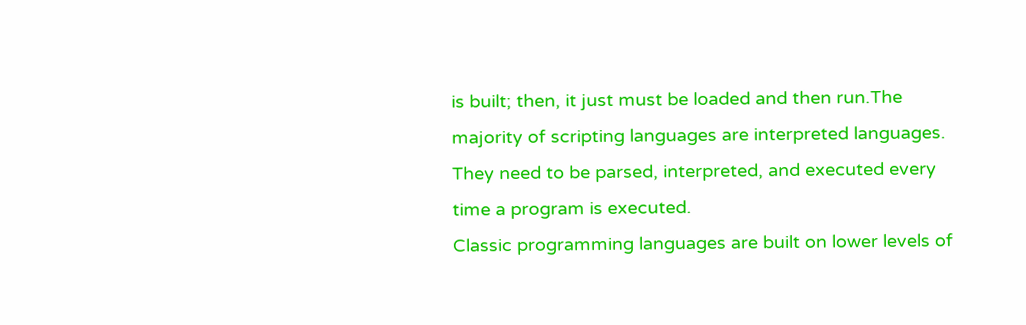is built; then, it just must be loaded and then run.The majority of scripting languages are interpreted languages. They need to be parsed, interpreted, and executed every time a program is executed.
Classic programming languages are built on lower levels of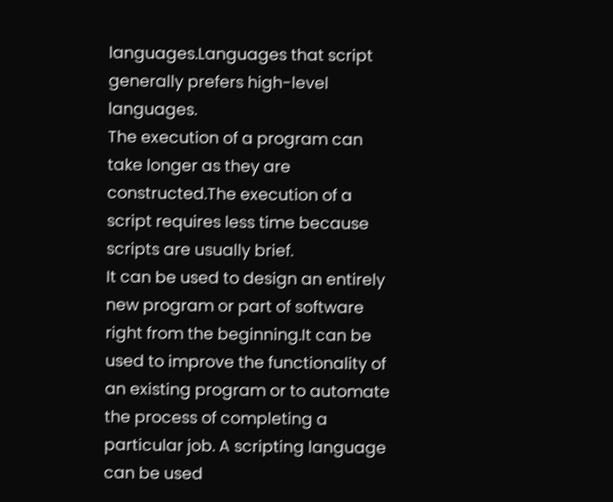languages.Languages that script generally prefers high-level languages.
The execution of a program can take longer as they are constructed.The execution of a script requires less time because scripts are usually brief.
It can be used to design an entirely new program or part of software right from the beginning.It can be used to improve the functionality of an existing program or to automate the process of completing a particular job. A scripting language can be used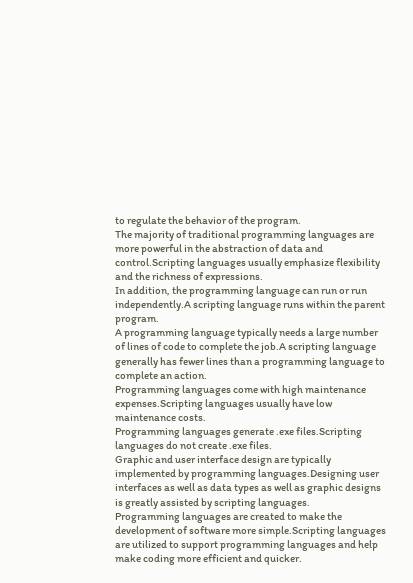to regulate the behavior of the program.
The majority of traditional programming languages are more powerful in the abstraction of data and control.Scripting languages usually emphasize flexibility and the richness of expressions.
In addition, the programming language can run or run independently.A scripting language runs within the parent program.
A programming language typically needs a large number of lines of code to complete the job.A scripting language generally has fewer lines than a programming language to complete an action.
Programming languages come with high maintenance expenses.Scripting languages usually have low maintenance costs.
Programming languages generate .exe files.Scripting languages do not create .exe files.
Graphic and user interface design are typically implemented by programming languages.Designing user interfaces as well as data types as well as graphic designs is greatly assisted by scripting languages.
Programming languages are created to make the development of software more simple.Scripting languages are utilized to support programming languages and help make coding more efficient and quicker.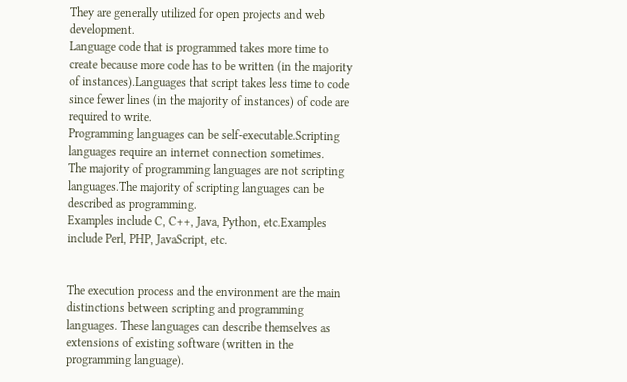They are generally utilized for open projects and web development.
Language code that is programmed takes more time to create because more code has to be written (in the majority of instances).Languages that script takes less time to code since fewer lines (in the majority of instances) of code are required to write.
Programming languages can be self-executable.Scripting languages require an internet connection sometimes.
The majority of programming languages are not scripting languages.The majority of scripting languages can be described as programming.
Examples include C, C++, Java, Python, etc.Examples include Perl, PHP, JavaScript, etc.


The execution process and the environment are the main distinctions between scripting and programming languages. These languages can describe themselves as extensions of existing software (written in the programming language).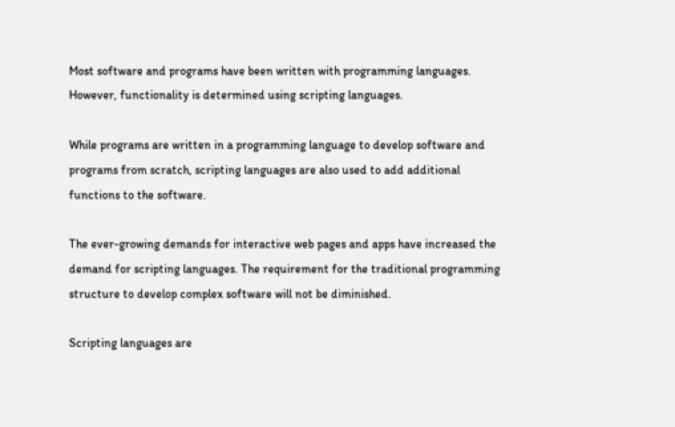Most software and programs have been written with programming languages. However, functionality is determined using scripting languages.

While programs are written in a programming language to develop software and programs from scratch, scripting languages are also used to add additional functions to the software.

The ever-growing demands for interactive web pages and apps have increased the demand for scripting languages. The requirement for the traditional programming structure to develop complex software will not be diminished.

Scripting languages are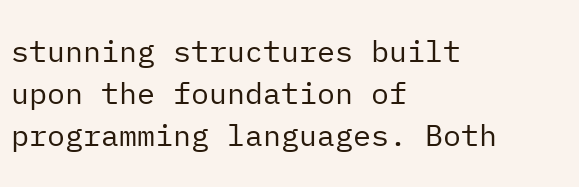stunning structures built upon the foundation of programming languages. Both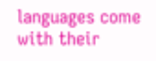languages come with their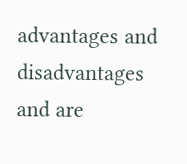advantages and disadvantages and are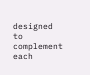designed to complement each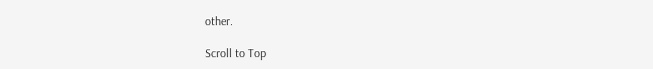other.

Scroll to Top